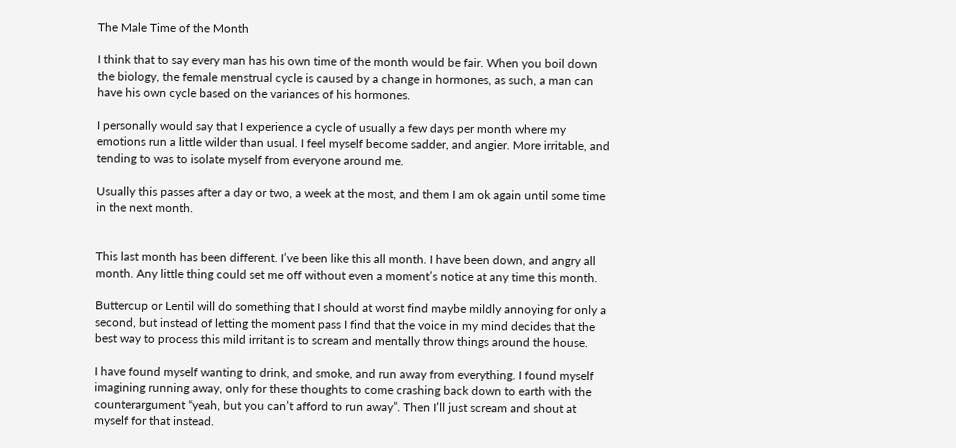The Male Time of the Month

I think that to say every man has his own time of the month would be fair. When you boil down the biology, the female menstrual cycle is caused by a change in hormones, as such, a man can have his own cycle based on the variances of his hormones.

I personally would say that I experience a cycle of usually a few days per month where my emotions run a little wilder than usual. I feel myself become sadder, and angier. More irritable, and tending to was to isolate myself from everyone around me.

Usually this passes after a day or two, a week at the most, and them I am ok again until some time in the next month.


This last month has been different. I’ve been like this all month. I have been down, and angry all month. Any little thing could set me off without even a moment’s notice at any time this month.

Buttercup or Lentil will do something that I should at worst find maybe mildly annoying for only a second, but instead of letting the moment pass I find that the voice in my mind decides that the best way to process this mild irritant is to scream and mentally throw things around the house.

I have found myself wanting to drink, and smoke, and run away from everything. I found myself imagining running away, only for these thoughts to come crashing back down to earth with the counterargument “yeah, but you can’t afford to run away”. Then I’ll just scream and shout at myself for that instead.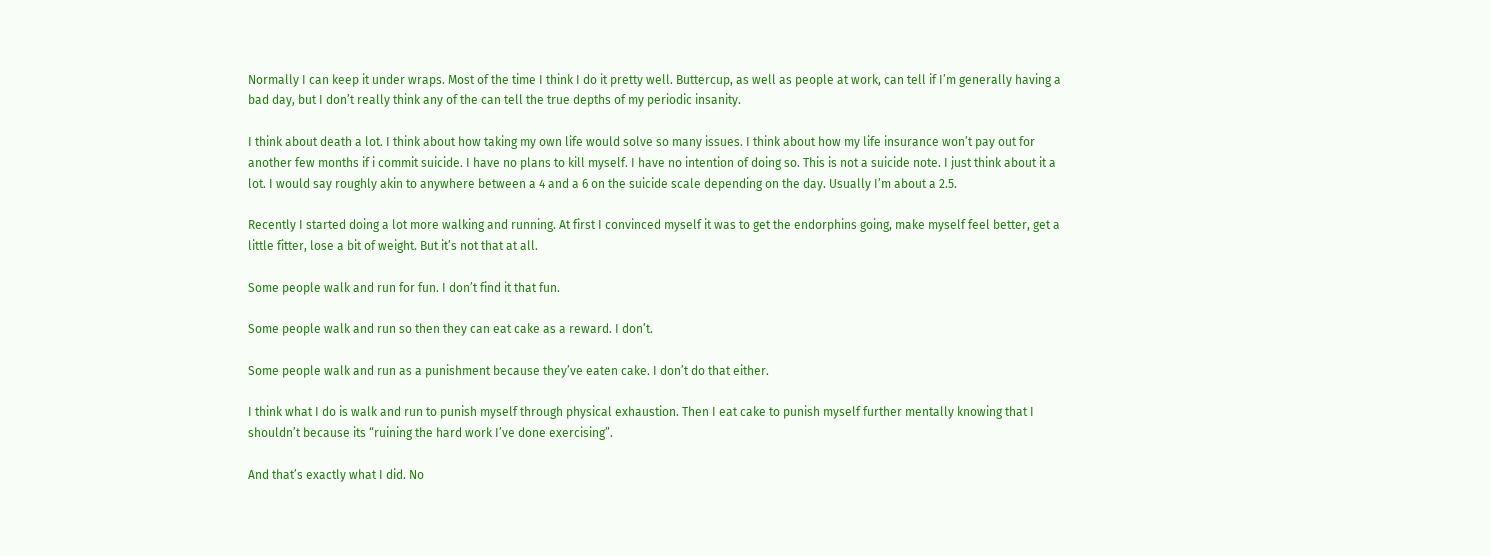Normally I can keep it under wraps. Most of the time I think I do it pretty well. Buttercup, as well as people at work, can tell if I’m generally having a bad day, but I don’t really think any of the can tell the true depths of my periodic insanity.

I think about death a lot. I think about how taking my own life would solve so many issues. I think about how my life insurance won’t pay out for another few months if i commit suicide. I have no plans to kill myself. I have no intention of doing so. This is not a suicide note. I just think about it a lot. I would say roughly akin to anywhere between a 4 and a 6 on the suicide scale depending on the day. Usually I’m about a 2.5.

Recently I started doing a lot more walking and running. At first I convinced myself it was to get the endorphins going, make myself feel better, get a little fitter, lose a bit of weight. But it’s not that at all.

Some people walk and run for fun. I don’t find it that fun.

Some people walk and run so then they can eat cake as a reward. I don’t.

Some people walk and run as a punishment because they’ve eaten cake. I don’t do that either.

I think what I do is walk and run to punish myself through physical exhaustion. Then I eat cake to punish myself further mentally knowing that I shouldn’t because its “ruining the hard work I’ve done exercising”.

And that’s exactly what I did. No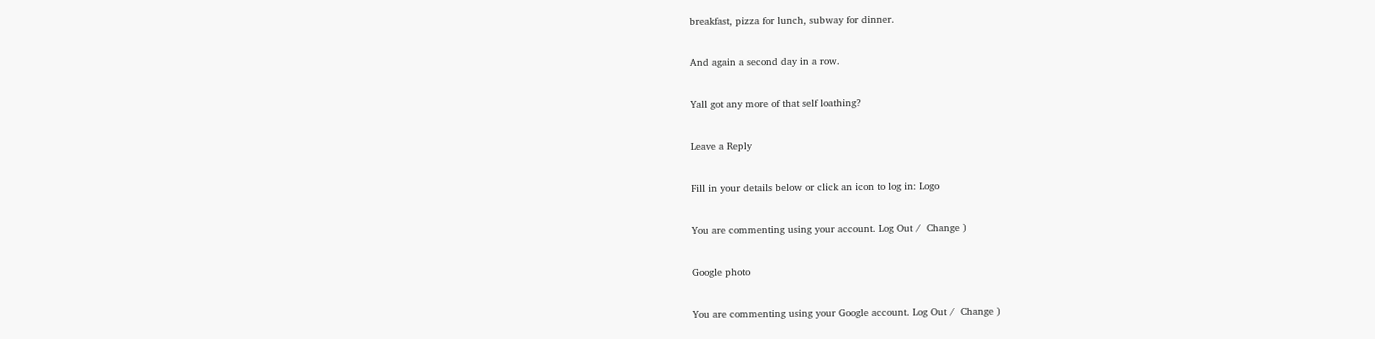breakfast, pizza for lunch, subway for dinner.

And again a second day in a row.

Yall got any more of that self loathing?

Leave a Reply

Fill in your details below or click an icon to log in: Logo

You are commenting using your account. Log Out /  Change )

Google photo

You are commenting using your Google account. Log Out /  Change )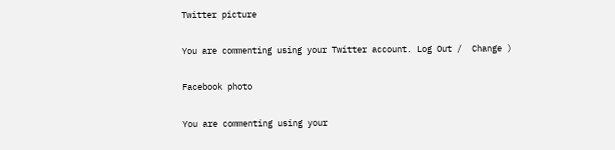Twitter picture

You are commenting using your Twitter account. Log Out /  Change )

Facebook photo

You are commenting using your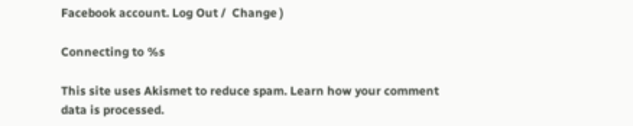Facebook account. Log Out /  Change )

Connecting to %s

This site uses Akismet to reduce spam. Learn how your comment data is processed.